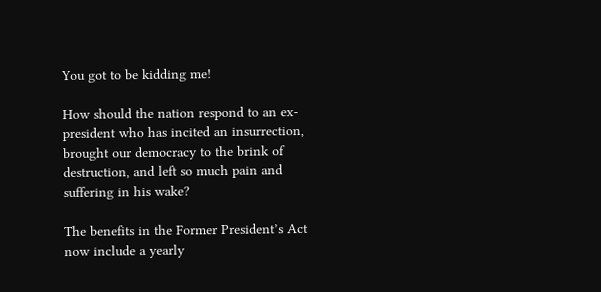You got to be kidding me!

How should the nation respond to an ex-president who has incited an insurrection, brought our democracy to the brink of destruction, and left so much pain and suffering in his wake?

The benefits in the Former President’s Act now include a yearly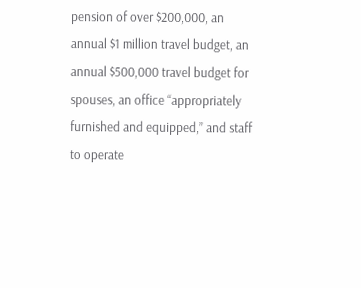pension of over $200,000, an annual $1 million travel budget, an annual $500,000 travel budget for spouses, an office “appropriately furnished and equipped,” and staff to operate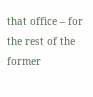that office – for the rest of the former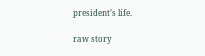president’s life.

raw story